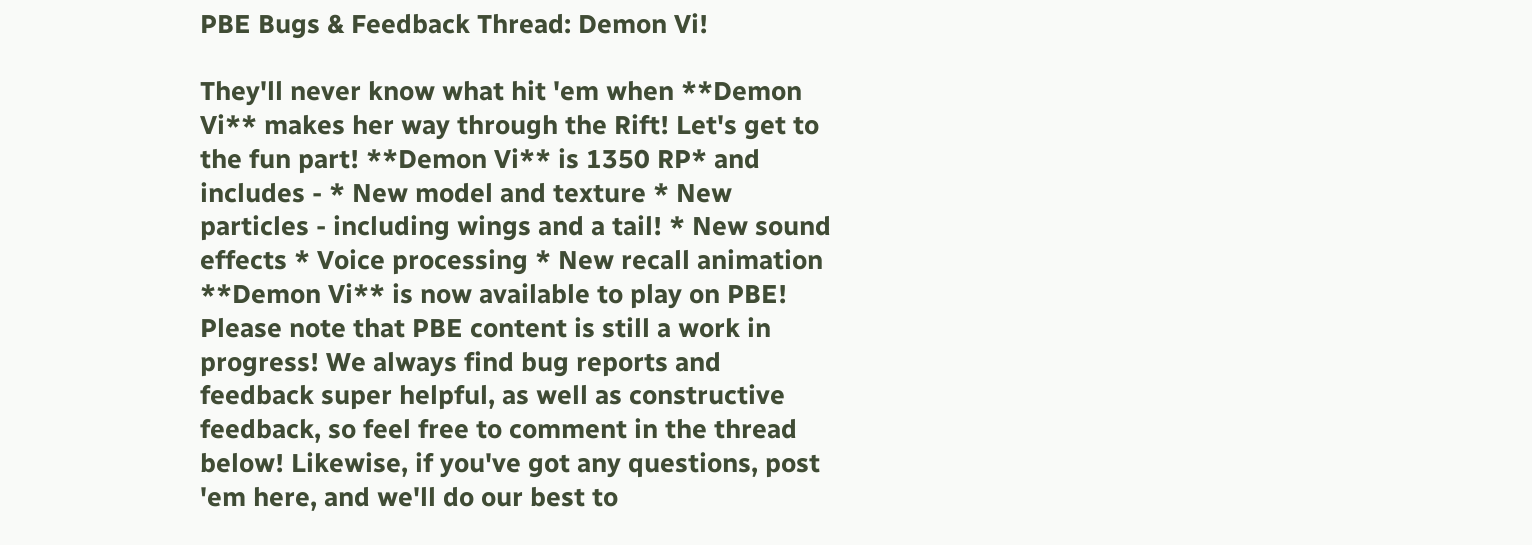PBE Bugs & Feedback Thread: Demon Vi!

They'll never know what hit 'em when **Demon Vi** makes her way through the Rift! Let's get to the fun part! **Demon Vi** is 1350 RP* and includes - * New model and texture * New particles - including wings and a tail! * New sound effects * Voice processing * New recall animation **Demon Vi** is now available to play on PBE! Please note that PBE content is still a work in progress! We always find bug reports and feedback super helpful, as well as constructive feedback, so feel free to comment in the thread below! Likewise, if you've got any questions, post 'em here, and we'll do our best to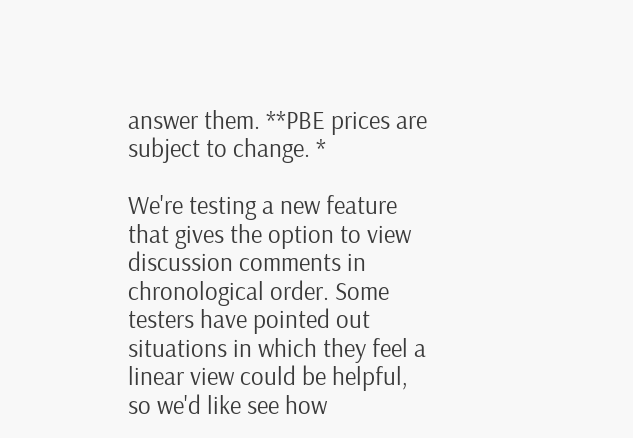answer them. **PBE prices are subject to change. *

We're testing a new feature that gives the option to view discussion comments in chronological order. Some testers have pointed out situations in which they feel a linear view could be helpful, so we'd like see how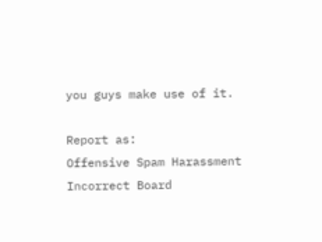you guys make use of it.

Report as:
Offensive Spam Harassment Incorrect Board